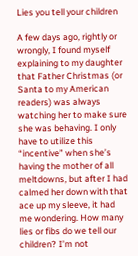Lies you tell your children

A few days ago, rightly or wrongly, I found myself explaining to my daughter that Father Christmas (or Santa to my American readers) was always watching her to make sure she was behaving. I only have to utilize this “incentive” when she’s having the mother of all meltdowns, but after I had calmed her down with that ace up my sleeve, it had me wondering. How many lies or fibs do we tell our children? I’m not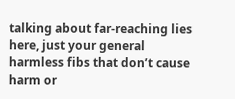talking about far-reaching lies here, just your general harmless fibs that don’t cause harm or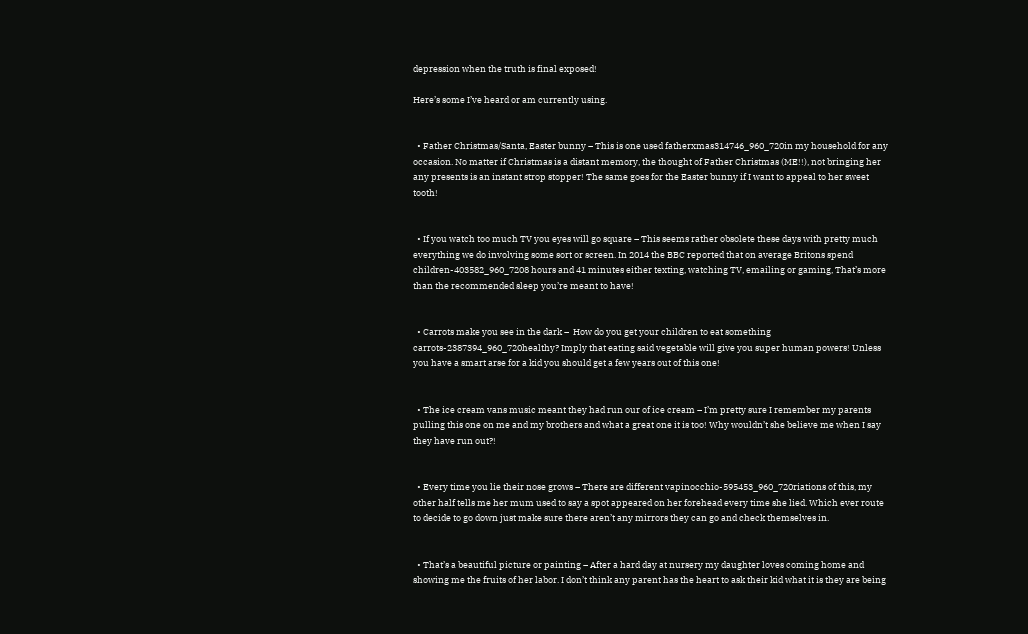depression when the truth is final exposed!

Here’s some I’ve heard or am currently using.


  • Father Christmas/Santa, Easter bunny – This is one used fatherxmas314746_960_720in my household for any occasion. No matter if Christmas is a distant memory, the thought of Father Christmas (ME!!), not bringing her any presents is an instant strop stopper! The same goes for the Easter bunny if I want to appeal to her sweet tooth!


  • If you watch too much TV you eyes will go square – This seems rather obsolete these days with pretty much everything we do involving some sort or screen. In 2014 the BBC reported that on average Britons spend children-403582_960_7208 hours and 41 minutes either texting, watching TV, emailing or gaming, That’s more than the recommended sleep you’re meant to have!


  • Carrots make you see in the dark –  How do you get your children to eat something carrots-2387394_960_720healthy? Imply that eating said vegetable will give you super human powers! Unless you have a smart arse for a kid you should get a few years out of this one!


  • The ice cream vans music meant they had run our of ice cream – I’m pretty sure I remember my parents pulling this one on me and my brothers and what a great one it is too! Why wouldn’t she believe me when I say they have run out?!


  • Every time you lie their nose grows – There are different vapinocchio-595453_960_720riations of this, my other half tells me her mum used to say a spot appeared on her forehead every time she lied. Which ever route to decide to go down just make sure there aren’t any mirrors they can go and check themselves in.


  • That’s a beautiful picture or painting – After a hard day at nursery my daughter loves coming home and showing me the fruits of her labor. I don’t think any parent has the heart to ask their kid what it is they are being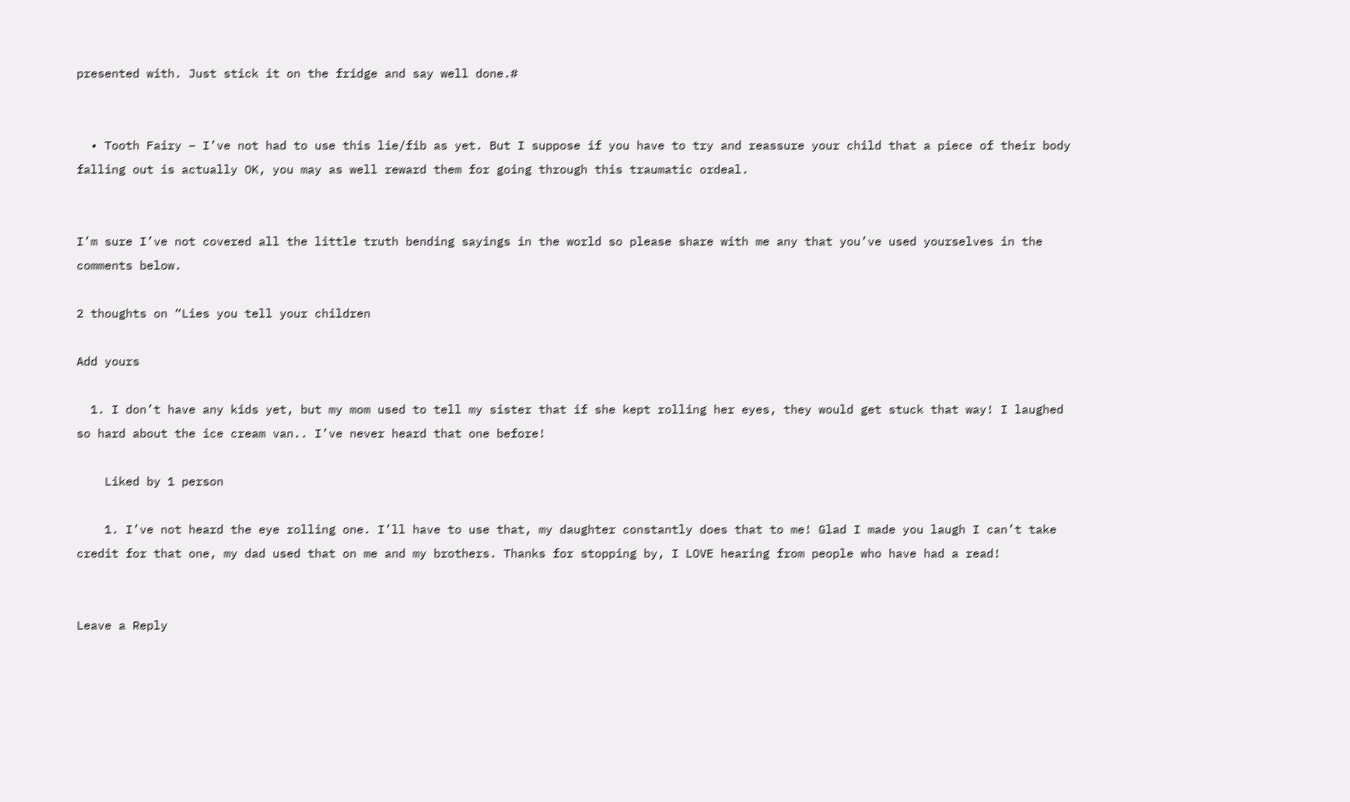presented with. Just stick it on the fridge and say well done.#


  • Tooth Fairy – I’ve not had to use this lie/fib as yet. But I suppose if you have to try and reassure your child that a piece of their body falling out is actually OK, you may as well reward them for going through this traumatic ordeal.


I’m sure I’ve not covered all the little truth bending sayings in the world so please share with me any that you’ve used yourselves in the comments below.

2 thoughts on “Lies you tell your children

Add yours

  1. I don’t have any kids yet, but my mom used to tell my sister that if she kept rolling her eyes, they would get stuck that way! I laughed so hard about the ice cream van.. I’ve never heard that one before!

    Liked by 1 person

    1. I’ve not heard the eye rolling one. I’ll have to use that, my daughter constantly does that to me! Glad I made you laugh I can’t take credit for that one, my dad used that on me and my brothers. Thanks for stopping by, I LOVE hearing from people who have had a read!


Leave a Reply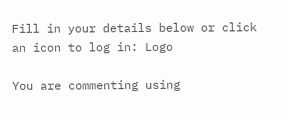Fill in your details below or click an icon to log in: Logo

You are commenting using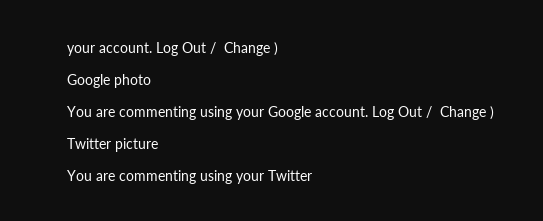your account. Log Out /  Change )

Google photo

You are commenting using your Google account. Log Out /  Change )

Twitter picture

You are commenting using your Twitter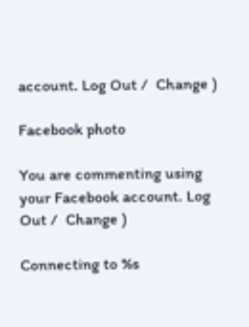account. Log Out /  Change )

Facebook photo

You are commenting using your Facebook account. Log Out /  Change )

Connecting to %s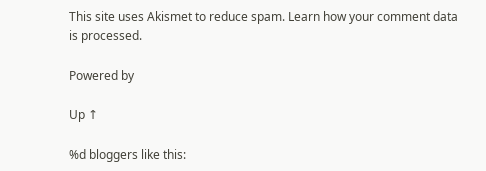This site uses Akismet to reduce spam. Learn how your comment data is processed.

Powered by

Up ↑

%d bloggers like this: